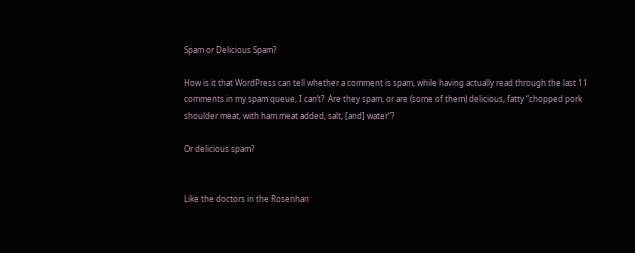Spam or Delicious Spam?

How is it that WordPress can tell whether a comment is spam, while having actually read through the last 11 comments in my spam queue, I can’t?  Are they spam, or are (some of them) delicious, fatty “chopped pork shoulder meat, with ham meat added, salt, [and] water“?

Or delicious spam?


Like the doctors in the Rosenhan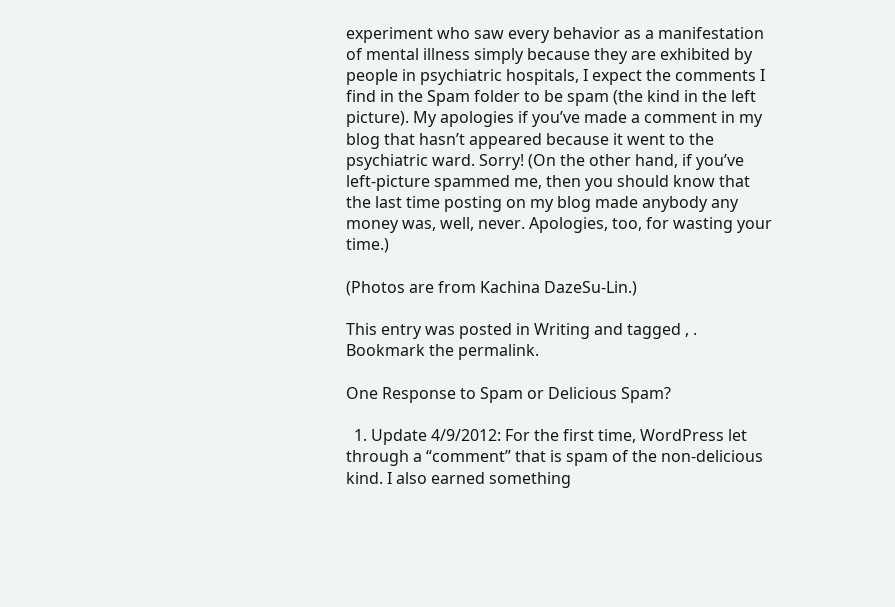experiment who saw every behavior as a manifestation of mental illness simply because they are exhibited by people in psychiatric hospitals, I expect the comments I find in the Spam folder to be spam (the kind in the left picture). My apologies if you’ve made a comment in my blog that hasn’t appeared because it went to the psychiatric ward. Sorry! (On the other hand, if you’ve left-picture spammed me, then you should know that the last time posting on my blog made anybody any money was, well, never. Apologies, too, for wasting your time.)

(Photos are from Kachina DazeSu-Lin.)

This entry was posted in Writing and tagged , . Bookmark the permalink.

One Response to Spam or Delicious Spam?

  1. Update 4/9/2012: For the first time, WordPress let through a “comment” that is spam of the non-delicious kind. I also earned something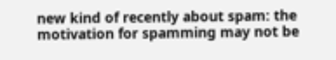new kind of recently about spam: the motivation for spamming may not be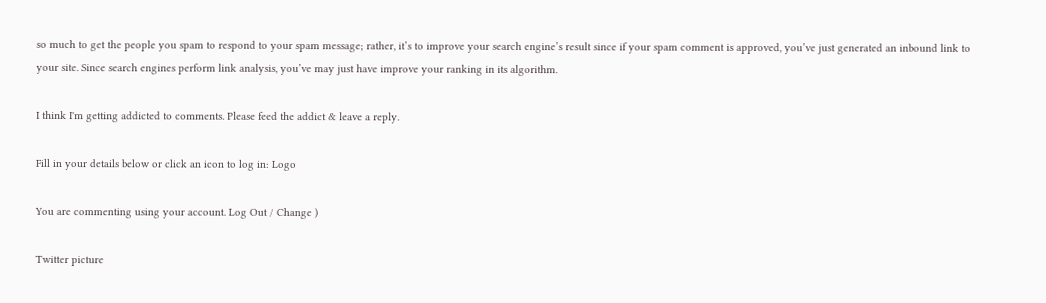so much to get the people you spam to respond to your spam message; rather, it’s to improve your search engine’s result since if your spam comment is approved, you’ve just generated an inbound link to your site. Since search engines perform link analysis, you’ve may just have improve your ranking in its algorithm.

I think I'm getting addicted to comments. Please feed the addict & leave a reply.

Fill in your details below or click an icon to log in: Logo

You are commenting using your account. Log Out / Change )

Twitter picture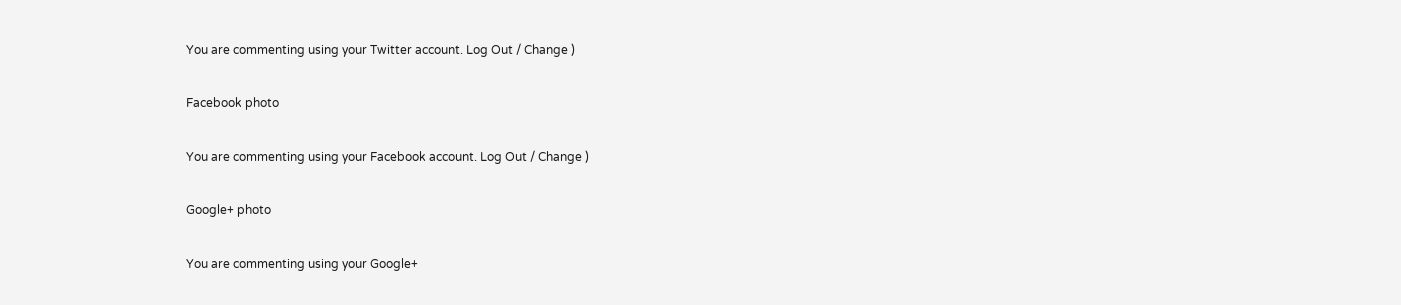You are commenting using your Twitter account. Log Out / Change )

Facebook photo

You are commenting using your Facebook account. Log Out / Change )

Google+ photo

You are commenting using your Google+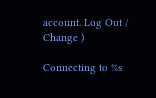account. Log Out / Change )

Connecting to %s